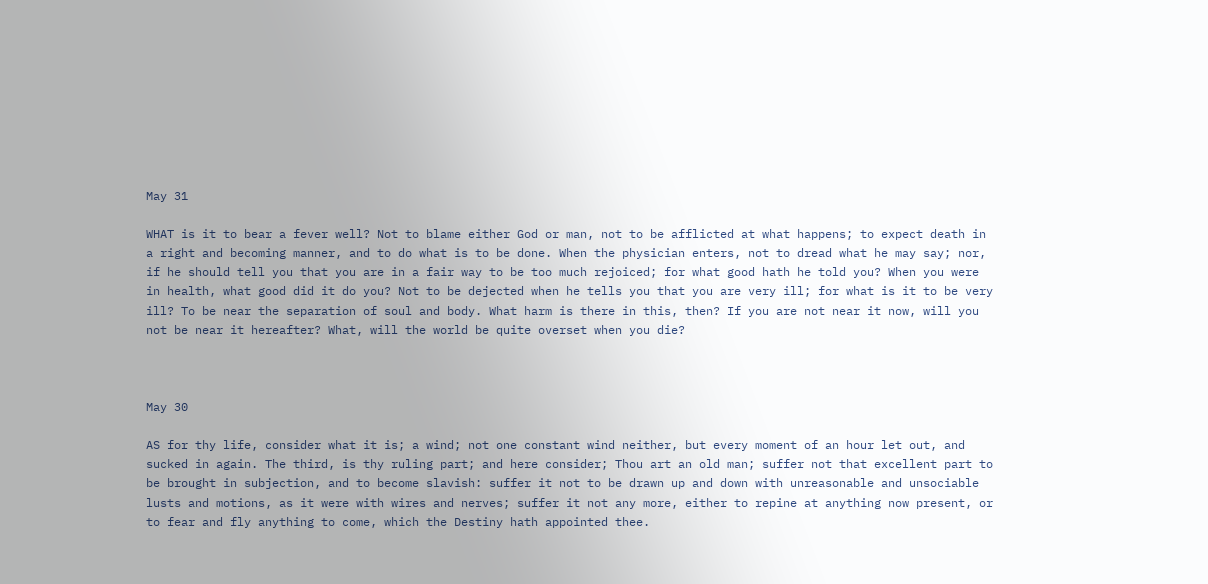May 31

WHAT is it to bear a fever well? Not to blame either God or man, not to be afflicted at what happens; to expect death in a right and becoming manner, and to do what is to be done. When the physician enters, not to dread what he may say; nor, if he should tell you that you are in a fair way to be too much rejoiced; for what good hath he told you? When you were in health, what good did it do you? Not to be dejected when he tells you that you are very ill; for what is it to be very ill? To be near the separation of soul and body. What harm is there in this, then? If you are not near it now, will you not be near it hereafter? What, will the world be quite overset when you die?



May 30

AS for thy life, consider what it is; a wind; not one constant wind neither, but every moment of an hour let out, and sucked in again. The third, is thy ruling part; and here consider; Thou art an old man; suffer not that excellent part to be brought in subjection, and to become slavish: suffer it not to be drawn up and down with unreasonable and unsociable lusts and motions, as it were with wires and nerves; suffer it not any more, either to repine at anything now present, or to fear and fly anything to come, which the Destiny hath appointed thee.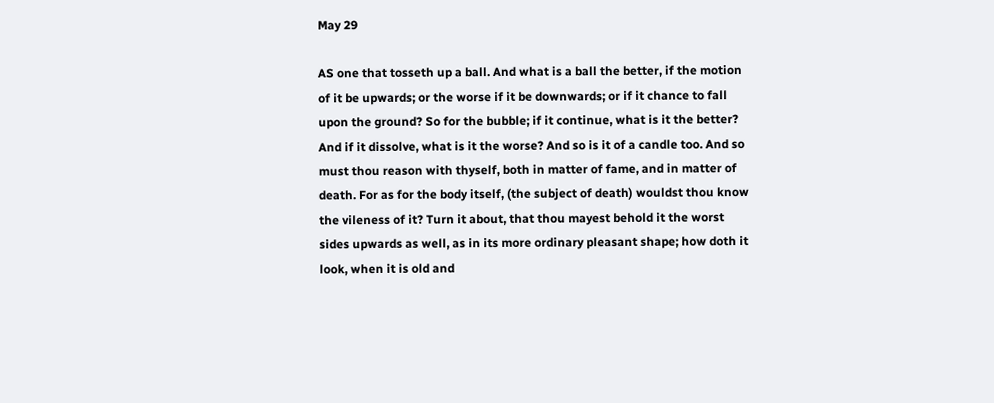May 29

AS one that tosseth up a ball. And what is a ball the better, if the motion of it be upwards; or the worse if it be downwards; or if it chance to fall upon the ground? So for the bubble; if it continue, what is it the better? And if it dissolve, what is it the worse? And so is it of a candle too. And so must thou reason with thyself, both in matter of fame, and in matter of death. For as for the body itself, (the subject of death) wouldst thou know the vileness of it? Turn it about, that thou mayest behold it the worst sides upwards as well, as in its more ordinary pleasant shape; how doth it look, when it is old and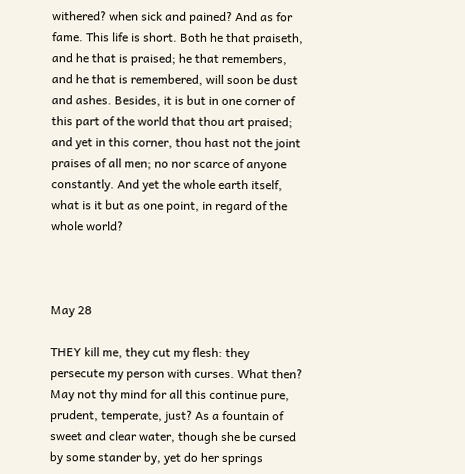withered? when sick and pained? And as for fame. This life is short. Both he that praiseth, and he that is praised; he that remembers, and he that is remembered, will soon be dust and ashes. Besides, it is but in one corner of this part of the world that thou art praised; and yet in this corner, thou hast not the joint praises of all men; no nor scarce of anyone constantly. And yet the whole earth itself, what is it but as one point, in regard of the whole world?



May 28

THEY kill me, they cut my flesh: they persecute my person with curses. What then? May not thy mind for all this continue pure, prudent, temperate, just? As a fountain of sweet and clear water, though she be cursed by some stander by, yet do her springs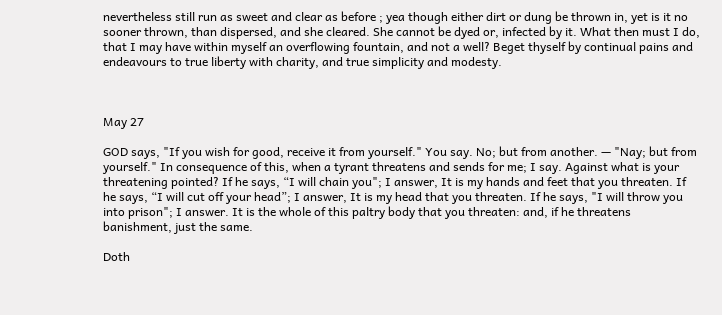nevertheless still run as sweet and clear as before ; yea though either dirt or dung be thrown in, yet is it no sooner thrown, than dispersed, and she cleared. She cannot be dyed or, infected by it. What then must I do, that I may have within myself an overflowing fountain, and not a well? Beget thyself by continual pains and endeavours to true liberty with charity, and true simplicity and modesty.



May 27

GOD says, "If you wish for good, receive it from yourself." You say. No; but from another. — "Nay; but from yourself." In consequence of this, when a tyrant threatens and sends for me; I say. Against what is your threatening pointed? If he says, “I will chain you"; I answer, It is my hands and feet that you threaten. If he says, “I will cut off your head”; I answer, It is my head that you threaten. If he says, "I will throw you into prison"; I answer. It is the whole of this paltry body that you threaten: and, if he threatens banishment, just the same.

Doth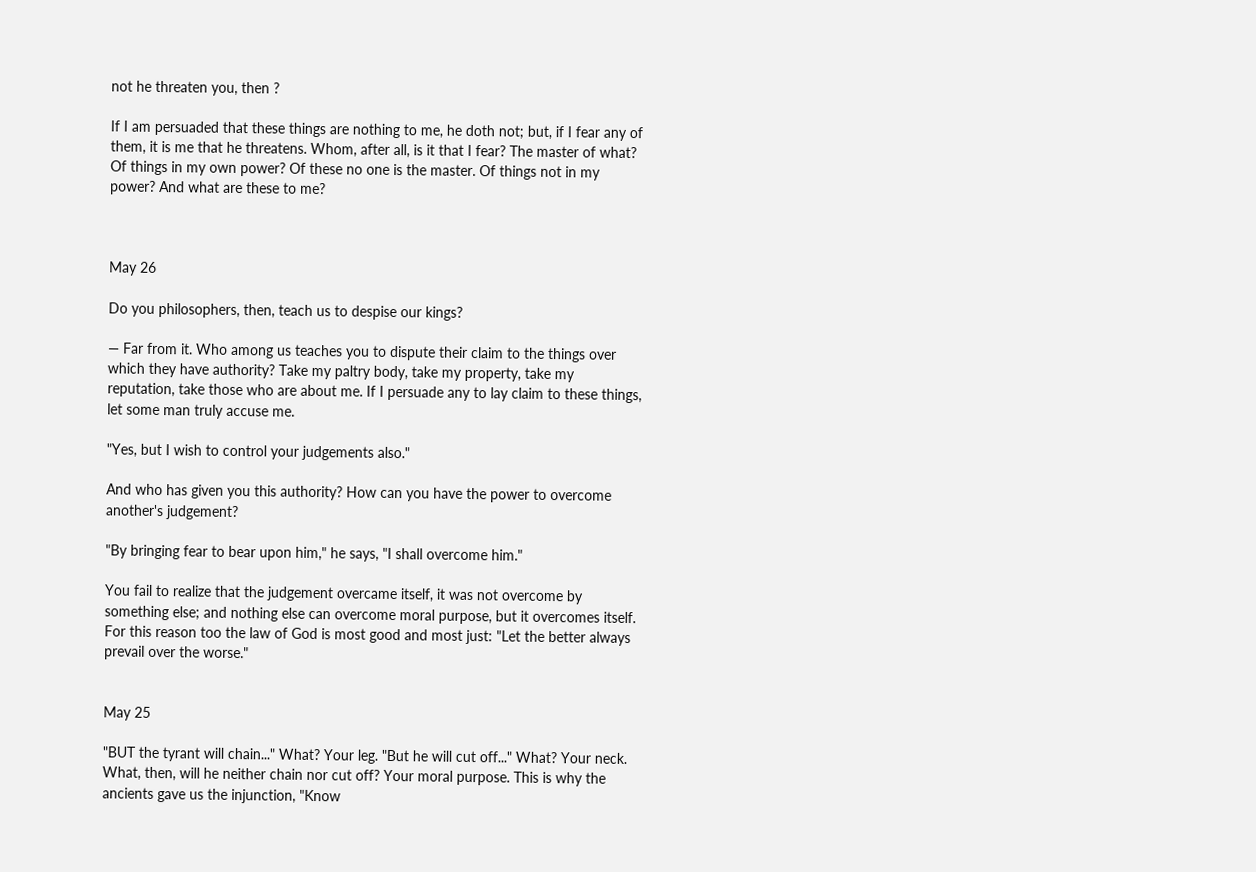not he threaten you, then ?

If I am persuaded that these things are nothing to me, he doth not; but, if I fear any of them, it is me that he threatens. Whom, after all, is it that I fear? The master of what? Of things in my own power? Of these no one is the master. Of things not in my power? And what are these to me?



May 26

Do you philosophers, then, teach us to despise our kings?

— Far from it. Who among us teaches you to dispute their claim to the things over which they have authority? Take my paltry body, take my property, take my reputation, take those who are about me. If I persuade any to lay claim to these things, let some man truly accuse me.

"Yes, but I wish to control your judgements also."

And who has given you this authority? How can you have the power to overcome another's judgement?

"By bringing fear to bear upon him," he says, "I shall overcome him."

You fail to realize that the judgement overcame itself, it was not overcome by something else; and nothing else can overcome moral purpose, but it overcomes itself. For this reason too the law of God is most good and most just: "Let the better always prevail over the worse."


May 25

"BUT the tyrant will chain..." What? Your leg. "But he will cut off..." What? Your neck. What, then, will he neither chain nor cut off? Your moral purpose. This is why the ancients gave us the injunction, "Know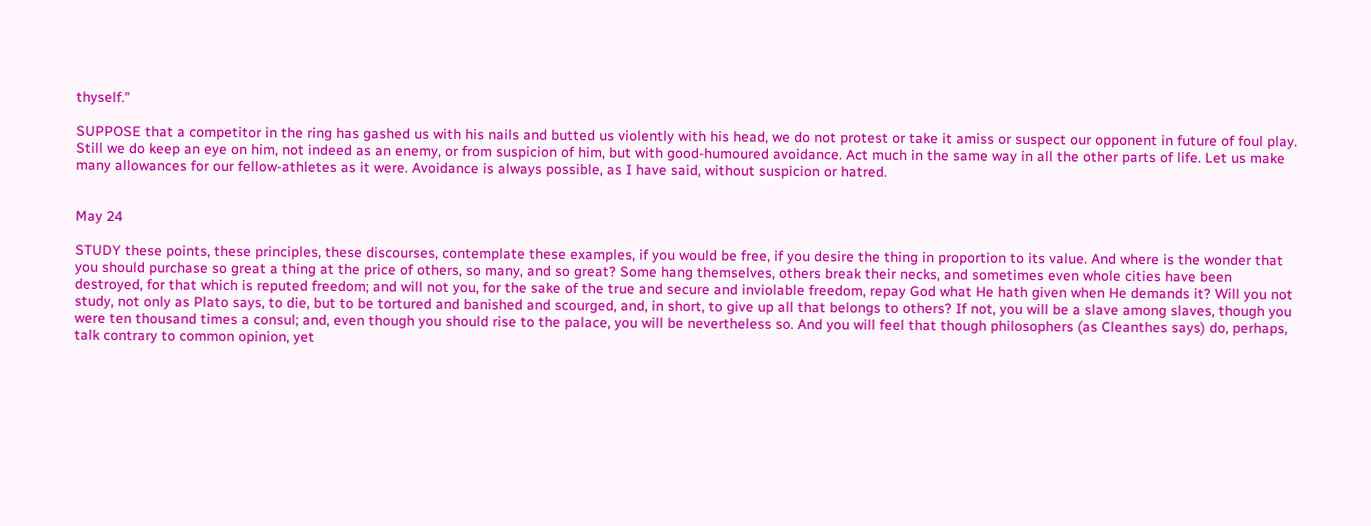thyself."

SUPPOSE that a competitor in the ring has gashed us with his nails and butted us violently with his head, we do not protest or take it amiss or suspect our opponent in future of foul play. Still we do keep an eye on him, not indeed as an enemy, or from suspicion of him, but with good-humoured avoidance. Act much in the same way in all the other parts of life. Let us make many allowances for our fellow-athletes as it were. Avoidance is always possible, as I have said, without suspicion or hatred.


May 24

STUDY these points, these principles, these discourses, contemplate these examples, if you would be free, if you desire the thing in proportion to its value. And where is the wonder that you should purchase so great a thing at the price of others, so many, and so great? Some hang themselves, others break their necks, and sometimes even whole cities have been destroyed, for that which is reputed freedom; and will not you, for the sake of the true and secure and inviolable freedom, repay God what He hath given when He demands it? Will you not study, not only as Plato says, to die, but to be tortured and banished and scourged, and, in short, to give up all that belongs to others? If not, you will be a slave among slaves, though you were ten thousand times a consul; and, even though you should rise to the palace, you will be nevertheless so. And you will feel that though philosophers (as Cleanthes says) do, perhaps, talk contrary to common opinion, yet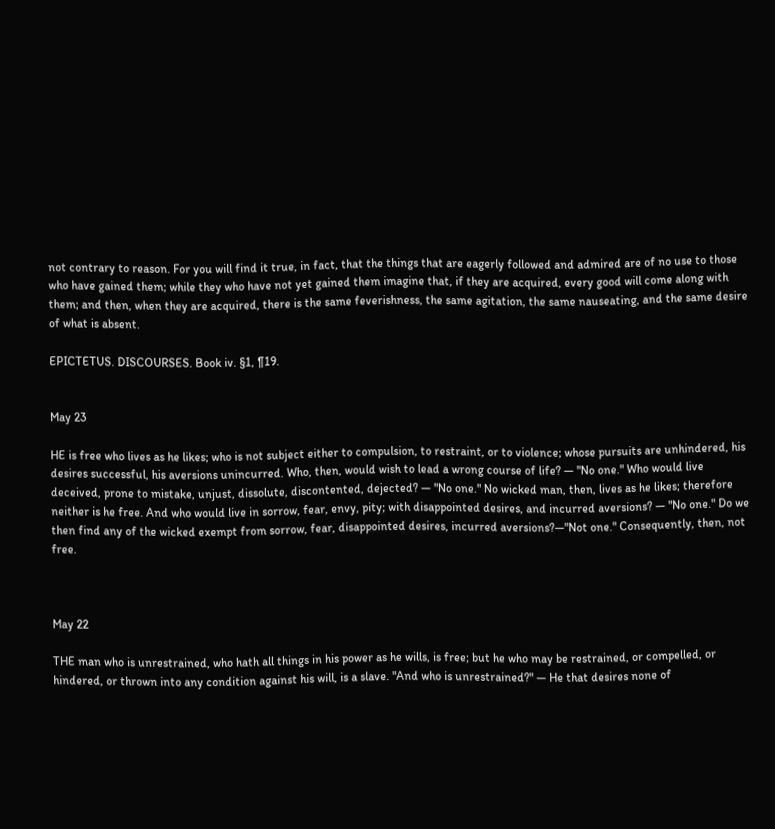not contrary to reason. For you will find it true, in fact, that the things that are eagerly followed and admired are of no use to those who have gained them; while they who have not yet gained them imagine that, if they are acquired, every good will come along with them; and then, when they are acquired, there is the same feverishness, the same agitation, the same nauseating, and the same desire of what is absent.

EPICTETUS. DISCOURSES. Book iv. §1, ¶19.


May 23

HE is free who lives as he likes; who is not subject either to compulsion, to restraint, or to violence; whose pursuits are unhindered, his desires successful, his aversions unincurred. Who, then, would wish to lead a wrong course of life? — "No one." Who would live deceived, prone to mistake, unjust, dissolute, discontented, dejected? — "No one." No wicked man, then, lives as he likes; therefore neither is he free. And who would live in sorrow, fear, envy, pity; with disappointed desires, and incurred aversions? — "No one." Do we then find any of the wicked exempt from sorrow, fear, disappointed desires, incurred aversions?—"Not one." Consequently, then, not free.



May 22

THE man who is unrestrained, who hath all things in his power as he wills, is free; but he who may be restrained, or compelled, or hindered, or thrown into any condition against his will, is a slave. "And who is unrestrained?" — He that desires none of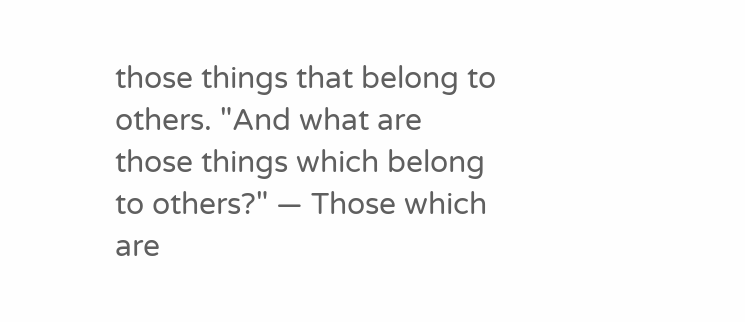those things that belong to others. "And what are those things which belong to others?" — Those which are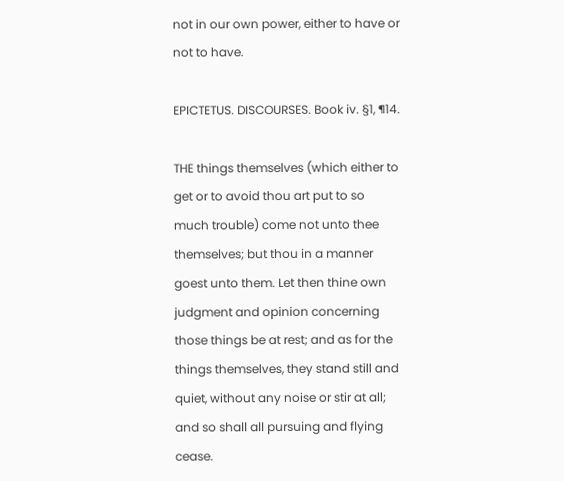not in our own power, either to have or not to have.

EPICTETUS. DISCOURSES. Book iv. §1, ¶14.

THE things themselves (which either to get or to avoid thou art put to so much trouble) come not unto thee themselves; but thou in a manner goest unto them. Let then thine own judgment and opinion concerning those things be at rest; and as for the things themselves, they stand still and quiet, without any noise or stir at all; and so shall all pursuing and flying cease.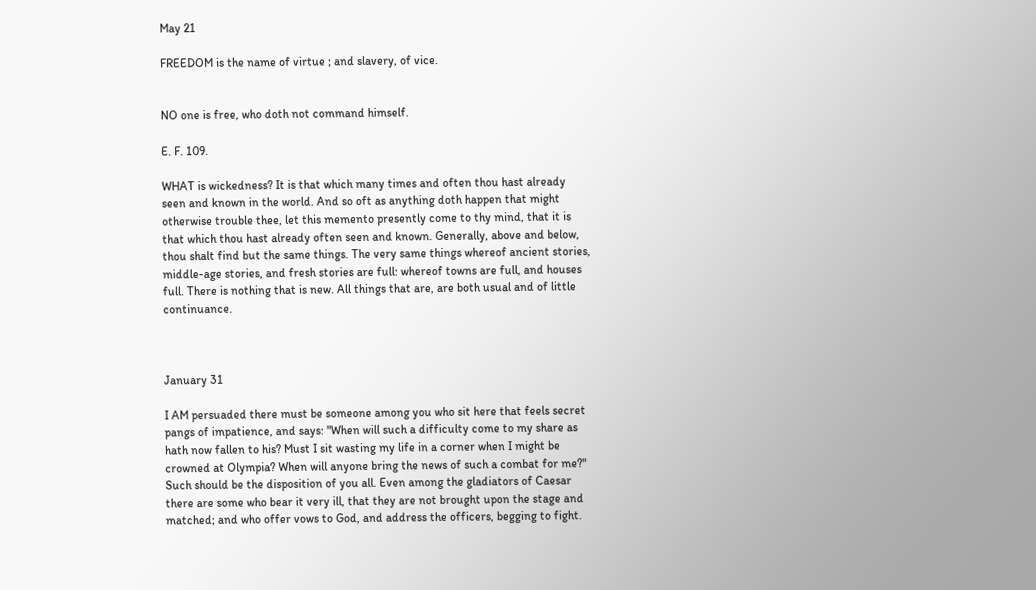May 21

FREEDOM is the name of virtue ; and slavery, of vice.


NO one is free, who doth not command himself.

E. F. 109.

WHAT is wickedness? It is that which many times and often thou hast already seen and known in the world. And so oft as anything doth happen that might otherwise trouble thee, let this memento presently come to thy mind, that it is that which thou hast already often seen and known. Generally, above and below, thou shalt find but the same things. The very same things whereof ancient stories, middle-age stories, and fresh stories are full: whereof towns are full, and houses full. There is nothing that is new. All things that are, are both usual and of little continuance.



January 31

I AM persuaded there must be someone among you who sit here that feels secret pangs of impatience, and says: "When will such a difficulty come to my share as hath now fallen to his? Must I sit wasting my life in a corner when I might be crowned at Olympia? When will anyone bring the news of such a combat for me?" Such should be the disposition of you all. Even among the gladiators of Caesar there are some who bear it very ill, that they are not brought upon the stage and matched; and who offer vows to God, and address the officers, begging to fight.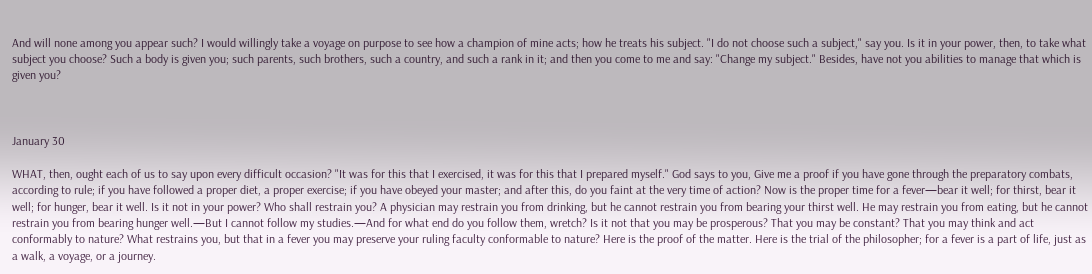And will none among you appear such? I would willingly take a voyage on purpose to see how a champion of mine acts; how he treats his subject. "I do not choose such a subject," say you. Is it in your power, then, to take what subject you choose? Such a body is given you; such parents, such brothers, such a country, and such a rank in it; and then you come to me and say: "Change my subject." Besides, have not you abilities to manage that which is given you?



January 30

WHAT, then, ought each of us to say upon every difficult occasion? "It was for this that I exercised, it was for this that I prepared myself." God says to you, Give me a proof if you have gone through the preparatory combats, according to rule; if you have followed a proper diet, a proper exercise; if you have obeyed your master; and after this, do you faint at the very time of action? Now is the proper time for a fever—bear it well; for thirst, bear it well; for hunger, bear it well. Is it not in your power? Who shall restrain you? A physician may restrain you from drinking, but he cannot restrain you from bearing your thirst well. He may restrain you from eating, but he cannot restrain you from bearing hunger well.—But I cannot follow my studies.—And for what end do you follow them, wretch? Is it not that you may be prosperous? That you may be constant? That you may think and act conformably to nature? What restrains you, but that in a fever you may preserve your ruling faculty conformable to nature? Here is the proof of the matter. Here is the trial of the philosopher; for a fever is a part of life, just as a walk, a voyage, or a journey.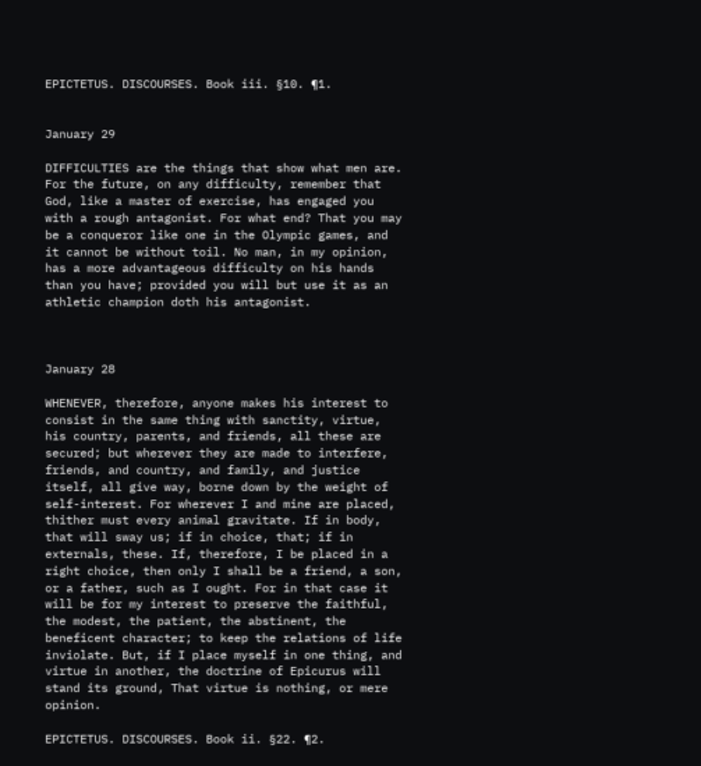EPICTETUS. DISCOURSES. Book iii. §10. ¶1.


January 29

DIFFICULTIES are the things that show what men are. For the future, on any difficulty, remember that God, like a master of exercise, has engaged you with a rough antagonist. For what end? That you may be a conqueror like one in the Olympic games, and it cannot be without toil. No man, in my opinion, has a more advantageous difficulty on his hands than you have; provided you will but use it as an athletic champion doth his antagonist.



January 28

WHENEVER, therefore, anyone makes his interest to consist in the same thing with sanctity, virtue, his country, parents, and friends, all these are secured; but wherever they are made to interfere, friends, and country, and family, and justice itself, all give way, borne down by the weight of self-interest. For wherever I and mine are placed, thither must every animal gravitate. If in body, that will sway us; if in choice, that; if in externals, these. If, therefore, I be placed in a right choice, then only I shall be a friend, a son, or a father, such as I ought. For in that case it will be for my interest to preserve the faithful, the modest, the patient, the abstinent, the beneficent character; to keep the relations of life inviolate. But, if I place myself in one thing, and virtue in another, the doctrine of Epicurus will stand its ground, That virtue is nothing, or mere opinion.

EPICTETUS. DISCOURSES. Book ii. §22. ¶2.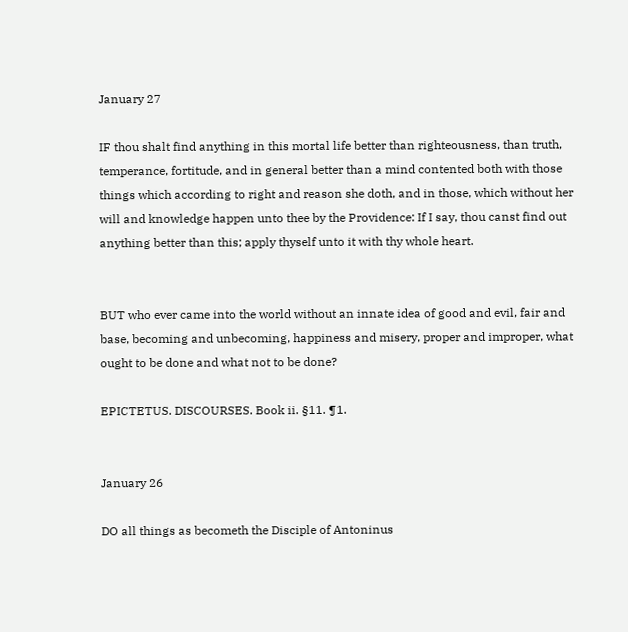January 27

IF thou shalt find anything in this mortal life better than righteousness, than truth, temperance, fortitude, and in general better than a mind contented both with those things which according to right and reason she doth, and in those, which without her will and knowledge happen unto thee by the Providence: If I say, thou canst find out anything better than this; apply thyself unto it with thy whole heart.


BUT who ever came into the world without an innate idea of good and evil, fair and base, becoming and unbecoming, happiness and misery, proper and improper, what ought to be done and what not to be done?

EPICTETUS. DISCOURSES. Book ii. §11. ¶1.


January 26

DO all things as becometh the Disciple of Antoninus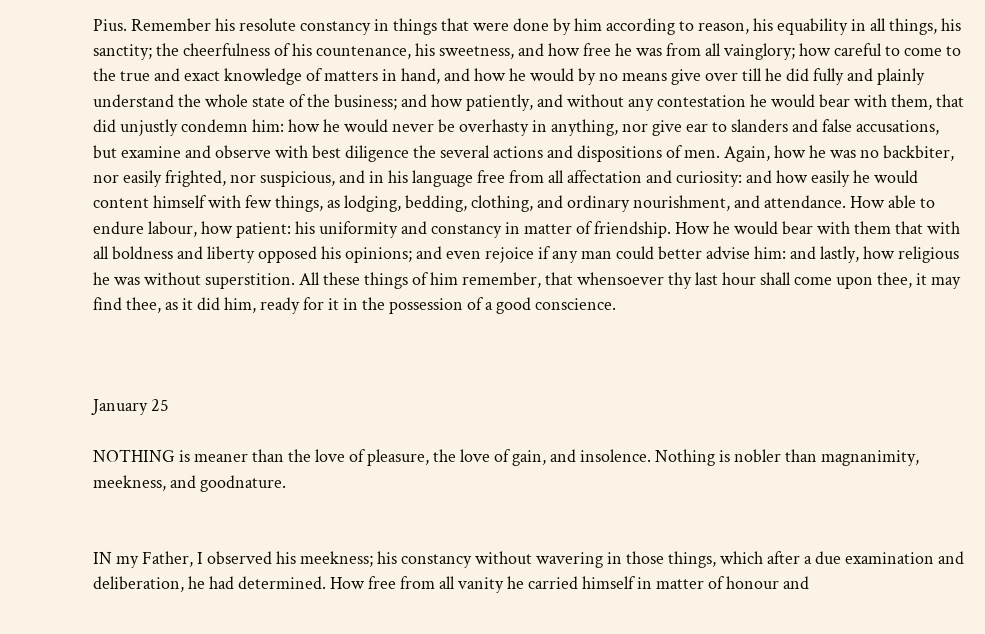Pius. Remember his resolute constancy in things that were done by him according to reason, his equability in all things, his sanctity; the cheerfulness of his countenance, his sweetness, and how free he was from all vainglory; how careful to come to the true and exact knowledge of matters in hand, and how he would by no means give over till he did fully and plainly understand the whole state of the business; and how patiently, and without any contestation he would bear with them, that did unjustly condemn him: how he would never be overhasty in anything, nor give ear to slanders and false accusations, but examine and observe with best diligence the several actions and dispositions of men. Again, how he was no backbiter, nor easily frighted, nor suspicious, and in his language free from all affectation and curiosity: and how easily he would content himself with few things, as lodging, bedding, clothing, and ordinary nourishment, and attendance. How able to endure labour, how patient: his uniformity and constancy in matter of friendship. How he would bear with them that with all boldness and liberty opposed his opinions; and even rejoice if any man could better advise him: and lastly, how religious he was without superstition. All these things of him remember, that whensoever thy last hour shall come upon thee, it may find thee, as it did him, ready for it in the possession of a good conscience.



January 25

NOTHING is meaner than the love of pleasure, the love of gain, and insolence. Nothing is nobler than magnanimity, meekness, and goodnature.


IN my Father, I observed his meekness; his constancy without wavering in those things, which after a due examination and deliberation, he had determined. How free from all vanity he carried himself in matter of honour and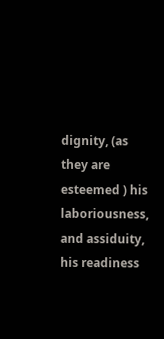dignity, (as they are esteemed ) his laboriousness, and assiduity, his readiness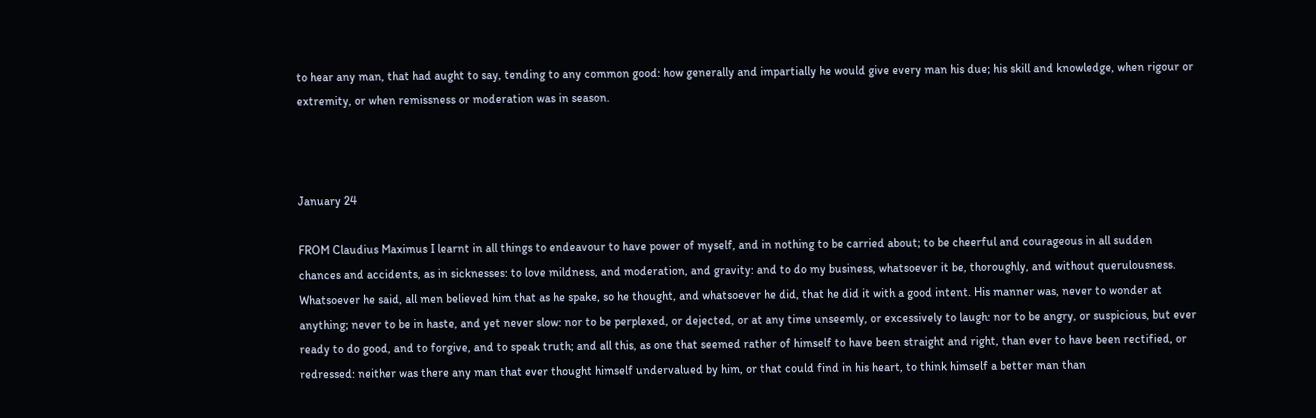to hear any man, that had aught to say, tending to any common good: how generally and impartially he would give every man his due; his skill and knowledge, when rigour or extremity, or when remissness or moderation was in season.



January 24

FROM Claudius Maximus I learnt in all things to endeavour to have power of myself, and in nothing to be carried about; to be cheerful and courageous in all sudden chances and accidents, as in sicknesses: to love mildness, and moderation, and gravity: and to do my business, whatsoever it be, thoroughly, and without querulousness. Whatsoever he said, all men believed him that as he spake, so he thought, and whatsoever he did, that he did it with a good intent. His manner was, never to wonder at anything; never to be in haste, and yet never slow: nor to be perplexed, or dejected, or at any time unseemly, or excessively to laugh: nor to be angry, or suspicious, but ever ready to do good, and to forgive, and to speak truth; and all this, as one that seemed rather of himself to have been straight and right, than ever to have been rectified, or redressed: neither was there any man that ever thought himself undervalued by him, or that could find in his heart, to think himself a better man than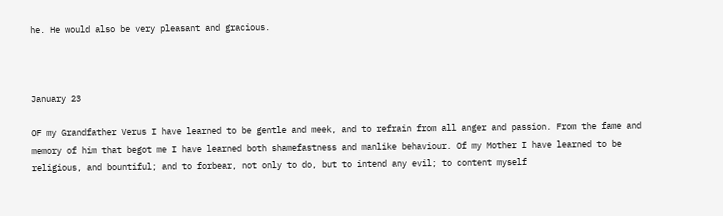he. He would also be very pleasant and gracious.



January 23

OF my Grandfather Verus I have learned to be gentle and meek, and to refrain from all anger and passion. From the fame and memory of him that begot me I have learned both shamefastness and manlike behaviour. Of my Mother I have learned to be religious, and bountiful; and to forbear, not only to do, but to intend any evil; to content myself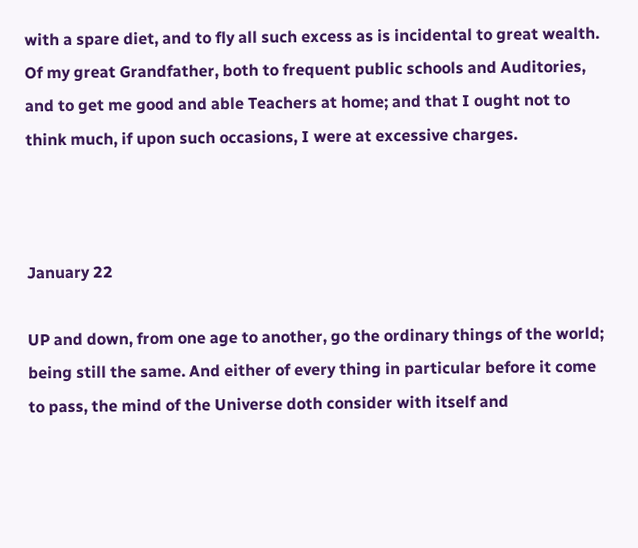with a spare diet, and to fly all such excess as is incidental to great wealth. Of my great Grandfather, both to frequent public schools and Auditories, and to get me good and able Teachers at home; and that I ought not to think much, if upon such occasions, I were at excessive charges.



January 22

UP and down, from one age to another, go the ordinary things of the world; being still the same. And either of every thing in particular before it come to pass, the mind of the Universe doth consider with itself and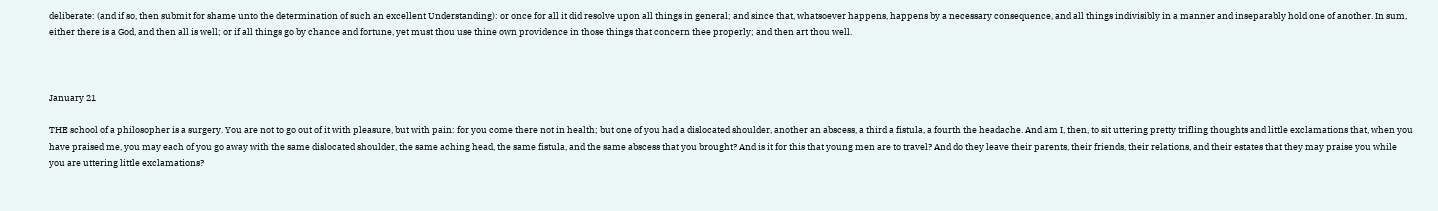deliberate: (and if so, then submit for shame unto the determination of such an excellent Understanding): or once for all it did resolve upon all things in general; and since that, whatsoever happens, happens by a necessary consequence, and all things indivisibly in a manner and inseparably hold one of another. In sum, either there is a God, and then all is well; or if all things go by chance and fortune, yet must thou use thine own providence in those things that concern thee properly; and then art thou well.



January 21

THE school of a philosopher is a surgery. You are not to go out of it with pleasure, but with pain: for you come there not in health; but one of you had a dislocated shoulder, another an abscess, a third a fistula, a fourth the headache. And am I, then, to sit uttering pretty trifling thoughts and little exclamations that, when you have praised me, you may each of you go away with the same dislocated shoulder, the same aching head, the same fistula, and the same abscess that you brought? And is it for this that young men are to travel? And do they leave their parents, their friends, their relations, and their estates that they may praise you while you are uttering little exclamations?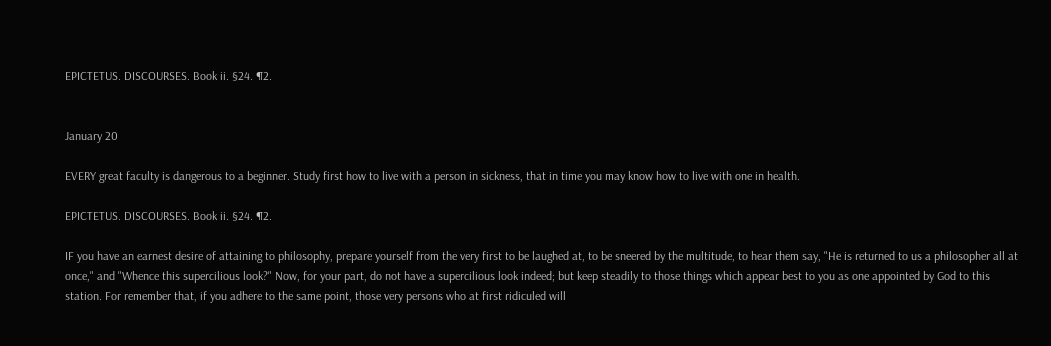EPICTETUS. DISCOURSES. Book ii. §24. ¶2.


January 20

EVERY great faculty is dangerous to a beginner. Study first how to live with a person in sickness, that in time you may know how to live with one in health.

EPICTETUS. DISCOURSES. Book ii. §24. ¶2.

IF you have an earnest desire of attaining to philosophy, prepare yourself from the very first to be laughed at, to be sneered by the multitude, to hear them say, "He is returned to us a philosopher all at once," and "Whence this supercilious look?" Now, for your part, do not have a supercilious look indeed; but keep steadily to those things which appear best to you as one appointed by God to this station. For remember that, if you adhere to the same point, those very persons who at first ridiculed will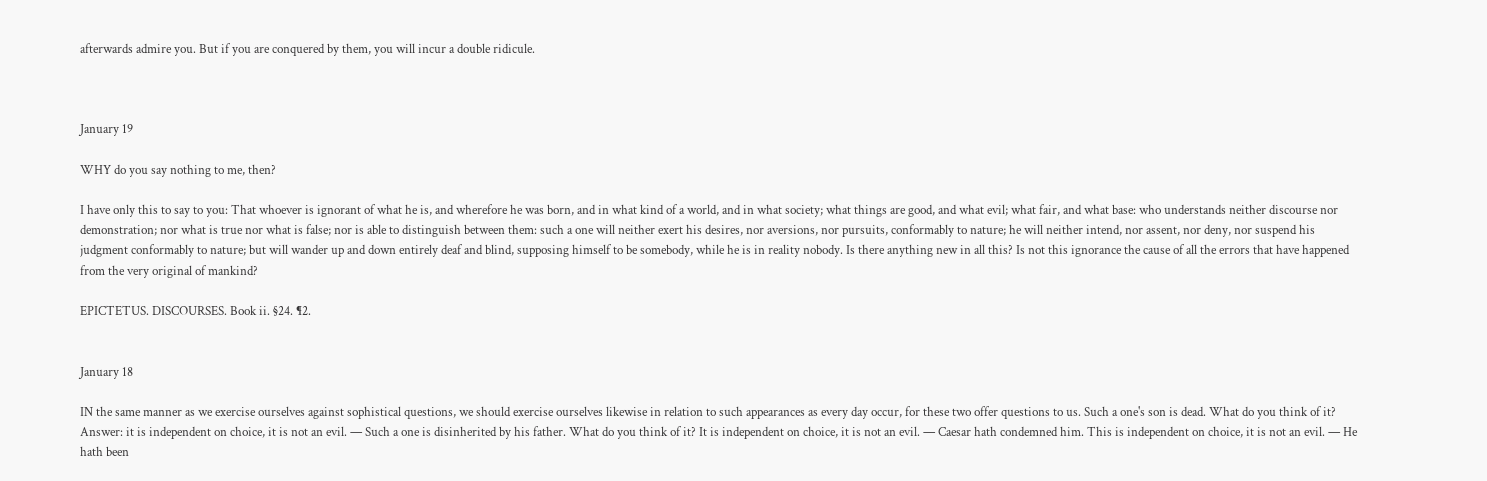afterwards admire you. But if you are conquered by them, you will incur a double ridicule.



January 19

WHY do you say nothing to me, then?

I have only this to say to you: That whoever is ignorant of what he is, and wherefore he was born, and in what kind of a world, and in what society; what things are good, and what evil; what fair, and what base: who understands neither discourse nor demonstration; nor what is true nor what is false; nor is able to distinguish between them: such a one will neither exert his desires, nor aversions, nor pursuits, conformably to nature; he will neither intend, nor assent, nor deny, nor suspend his judgment conformably to nature; but will wander up and down entirely deaf and blind, supposing himself to be somebody, while he is in reality nobody. Is there anything new in all this? Is not this ignorance the cause of all the errors that have happened from the very original of mankind?

EPICTETUS. DISCOURSES. Book ii. §24. ¶2.


January 18

IN the same manner as we exercise ourselves against sophistical questions, we should exercise ourselves likewise in relation to such appearances as every day occur, for these two offer questions to us. Such a one's son is dead. What do you think of it? Answer: it is independent on choice, it is not an evil. — Such a one is disinherited by his father. What do you think of it? It is independent on choice, it is not an evil. — Caesar hath condemned him. This is independent on choice, it is not an evil. — He hath been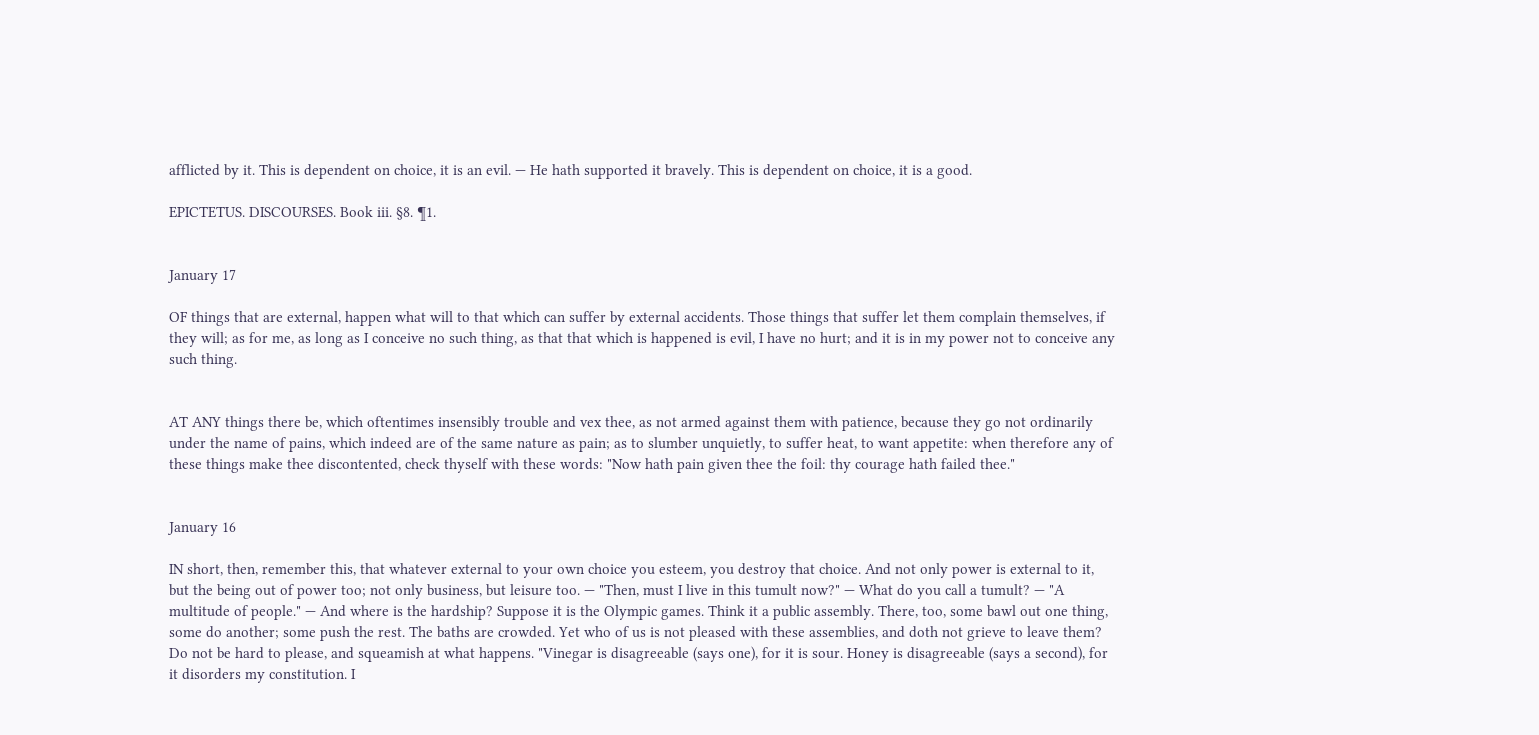afflicted by it. This is dependent on choice, it is an evil. — He hath supported it bravely. This is dependent on choice, it is a good.

EPICTETUS. DISCOURSES. Book iii. §8. ¶1.


January 17

OF things that are external, happen what will to that which can suffer by external accidents. Those things that suffer let them complain themselves, if they will; as for me, as long as I conceive no such thing, as that that which is happened is evil, I have no hurt; and it is in my power not to conceive any such thing.


AT ANY things there be, which oftentimes insensibly trouble and vex thee, as not armed against them with patience, because they go not ordinarily under the name of pains, which indeed are of the same nature as pain; as to slumber unquietly, to suffer heat, to want appetite: when therefore any of these things make thee discontented, check thyself with these words: "Now hath pain given thee the foil: thy courage hath failed thee."


January 16

IN short, then, remember this, that whatever external to your own choice you esteem, you destroy that choice. And not only power is external to it, but the being out of power too; not only business, but leisure too. — "Then, must I live in this tumult now?" — What do you call a tumult? — "A multitude of people." — And where is the hardship? Suppose it is the Olympic games. Think it a public assembly. There, too, some bawl out one thing, some do another; some push the rest. The baths are crowded. Yet who of us is not pleased with these assemblies, and doth not grieve to leave them? Do not be hard to please, and squeamish at what happens. "Vinegar is disagreeable (says one), for it is sour. Honey is disagreeable (says a second), for it disorders my constitution. I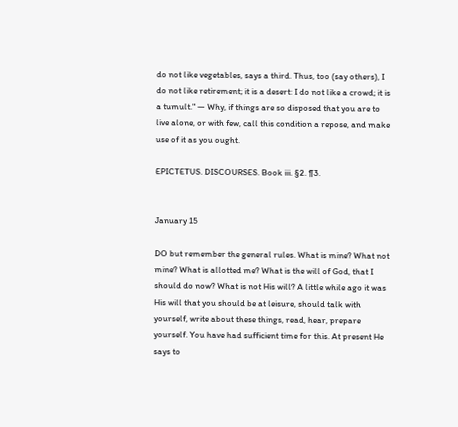do not like vegetables, says a third. Thus, too (say others), I do not like retirement; it is a desert: I do not like a crowd; it is a tumult." — Why, if things are so disposed that you are to live alone, or with few, call this condition a repose, and make use of it as you ought.

EPICTETUS. DISCOURSES. Book iii. §2. ¶3.


January 15

DO but remember the general rules. What is mine? What not mine? What is allotted me? What is the will of God, that I should do now? What is not His will? A little while ago it was His will that you should be at leisure, should talk with yourself, write about these things, read, hear, prepare yourself. You have had sufficient time for this. At present He says to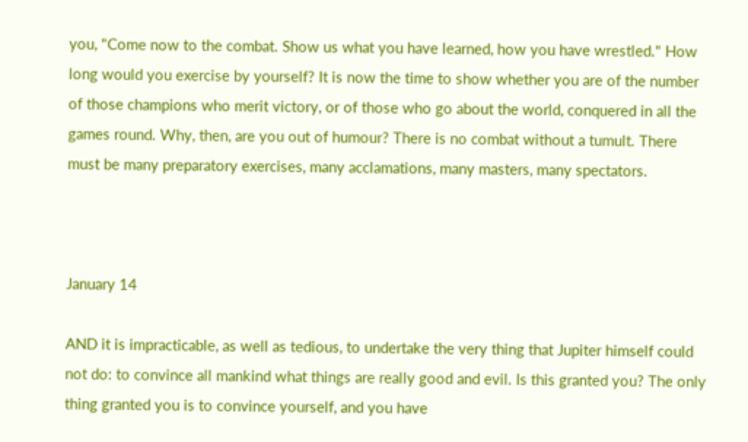you, "Come now to the combat. Show us what you have learned, how you have wrestled." How long would you exercise by yourself? It is now the time to show whether you are of the number of those champions who merit victory, or of those who go about the world, conquered in all the games round. Why, then, are you out of humour? There is no combat without a tumult. There must be many preparatory exercises, many acclamations, many masters, many spectators.



January 14

AND it is impracticable, as well as tedious, to undertake the very thing that Jupiter himself could not do: to convince all mankind what things are really good and evil. Is this granted you? The only thing granted you is to convince yourself, and you have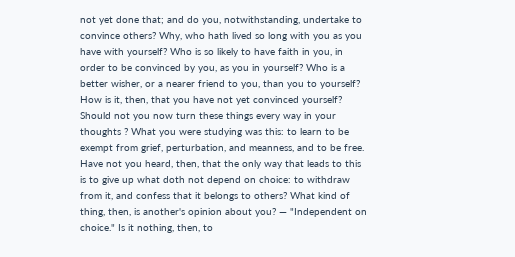not yet done that; and do you, notwithstanding, undertake to convince others? Why, who hath lived so long with you as you have with yourself? Who is so likely to have faith in you, in order to be convinced by you, as you in yourself? Who is a better wisher, or a nearer friend to you, than you to yourself? How is it, then, that you have not yet convinced yourself? Should not you now turn these things every way in your thoughts ? What you were studying was this: to learn to be exempt from grief, perturbation, and meanness, and to be free. Have not you heard, then, that the only way that leads to this is to give up what doth not depend on choice: to withdraw from it, and confess that it belongs to others? What kind of thing, then, is another's opinion about you? — "Independent on choice." Is it nothing, then, to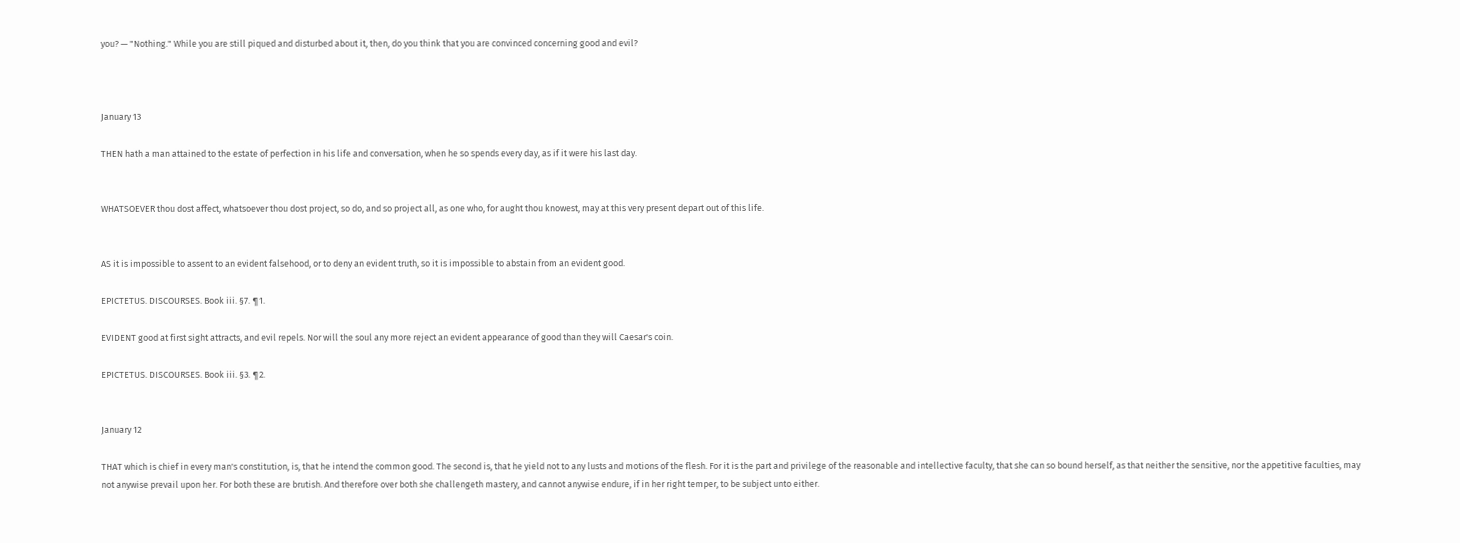you? — "Nothing." While you are still piqued and disturbed about it, then, do you think that you are convinced concerning good and evil?



January 13

THEN hath a man attained to the estate of perfection in his life and conversation, when he so spends every day, as if it were his last day.


WHATSOEVER thou dost affect, whatsoever thou dost project, so do, and so project all, as one who, for aught thou knowest, may at this very present depart out of this life.


AS it is impossible to assent to an evident falsehood, or to deny an evident truth, so it is impossible to abstain from an evident good.

EPICTETUS. DISCOURSES. Book iii. §7. ¶1.

EVIDENT good at first sight attracts, and evil repels. Nor will the soul any more reject an evident appearance of good than they will Caesar's coin.

EPICTETUS. DISCOURSES. Book iii. §3. ¶2.


January 12

THAT which is chief in every man's constitution, is, that he intend the common good. The second is, that he yield not to any lusts and motions of the flesh. For it is the part and privilege of the reasonable and intellective faculty, that she can so bound herself, as that neither the sensitive, nor the appetitive faculties, may not anywise prevail upon her. For both these are brutish. And therefore over both she challengeth mastery, and cannot anywise endure, if in her right temper, to be subject unto either.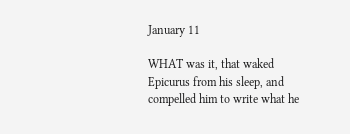January 11

WHAT was it, that waked Epicurus from his sleep, and compelled him to write what he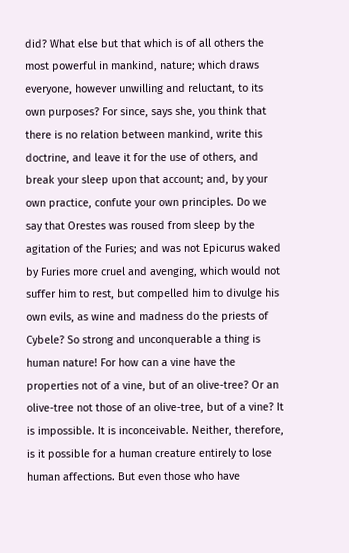did? What else but that which is of all others the most powerful in mankind, nature; which draws everyone, however unwilling and reluctant, to its own purposes? For since, says she, you think that there is no relation between mankind, write this doctrine, and leave it for the use of others, and break your sleep upon that account; and, by your own practice, confute your own principles. Do we say that Orestes was roused from sleep by the agitation of the Furies; and was not Epicurus waked by Furies more cruel and avenging, which would not suffer him to rest, but compelled him to divulge his own evils, as wine and madness do the priests of Cybele? So strong and unconquerable a thing is human nature! For how can a vine have the properties not of a vine, but of an olive-tree? Or an olive-tree not those of an olive-tree, but of a vine? It is impossible. It is inconceivable. Neither, therefore, is it possible for a human creature entirely to lose human affections. But even those who have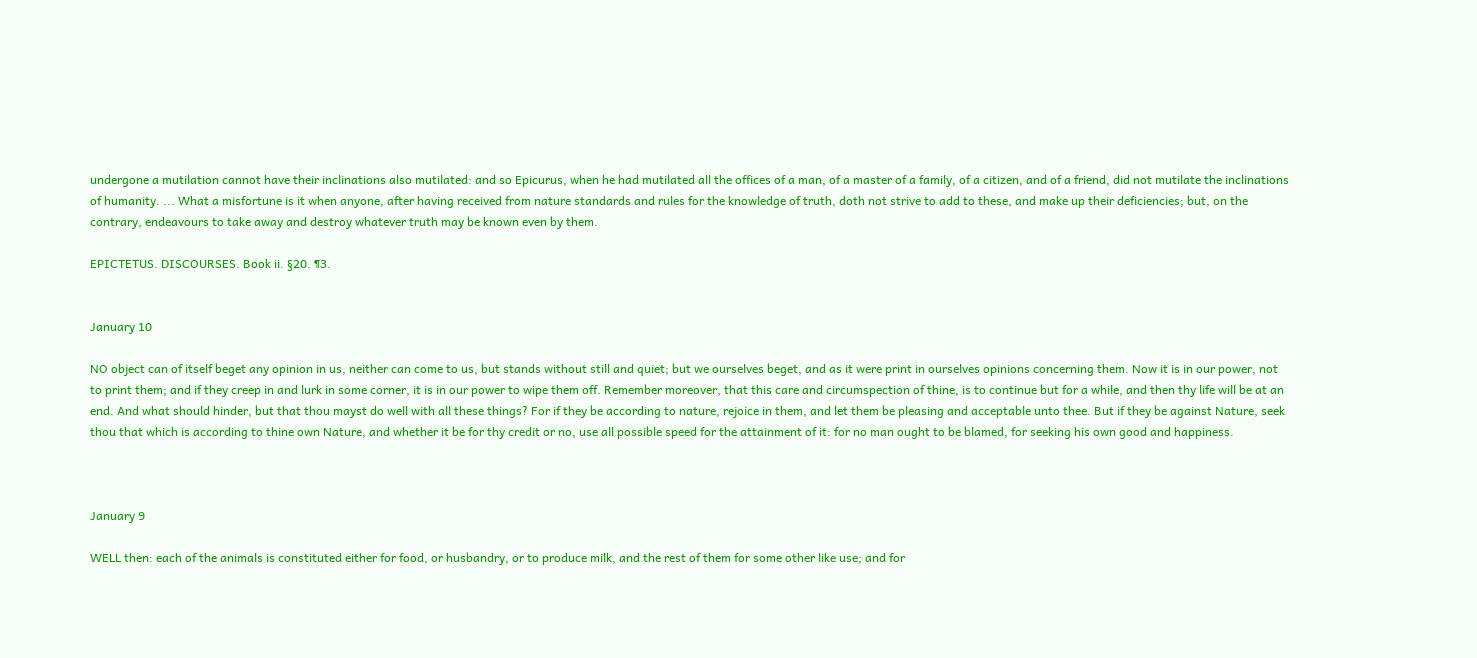undergone a mutilation cannot have their inclinations also mutilated: and so Epicurus, when he had mutilated all the offices of a man, of a master of a family, of a citizen, and of a friend, did not mutilate the inclinations of humanity. ... What a misfortune is it when anyone, after having received from nature standards and rules for the knowledge of truth, doth not strive to add to these, and make up their deficiencies; but, on the contrary, endeavours to take away and destroy whatever truth may be known even by them.

EPICTETUS. DISCOURSES. Book ii. §20. ¶3.


January 10

NO object can of itself beget any opinion in us, neither can come to us, but stands without still and quiet; but we ourselves beget, and as it were print in ourselves opinions concerning them. Now it is in our power, not to print them; and if they creep in and lurk in some corner, it is in our power to wipe them off. Remember moreover, that this care and circumspection of thine, is to continue but for a while, and then thy life will be at an end. And what should hinder, but that thou mayst do well with all these things? For if they be according to nature, rejoice in them, and let them be pleasing and acceptable unto thee. But if they be against Nature, seek thou that which is according to thine own Nature, and whether it be for thy credit or no, use all possible speed for the attainment of it: for no man ought to be blamed, for seeking his own good and happiness.



January 9

WELL then: each of the animals is constituted either for food, or husbandry, or to produce milk, and the rest of them for some other like use; and for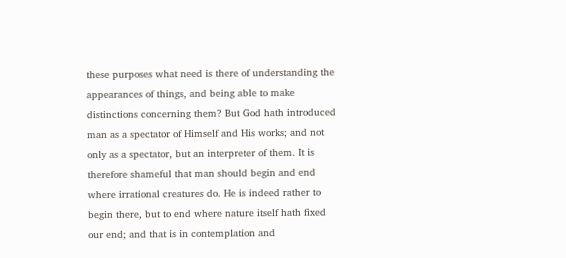these purposes what need is there of understanding the appearances of things, and being able to make distinctions concerning them? But God hath introduced man as a spectator of Himself and His works; and not only as a spectator, but an interpreter of them. It is therefore shameful that man should begin and end where irrational creatures do. He is indeed rather to begin there, but to end where nature itself hath fixed our end; and that is in contemplation and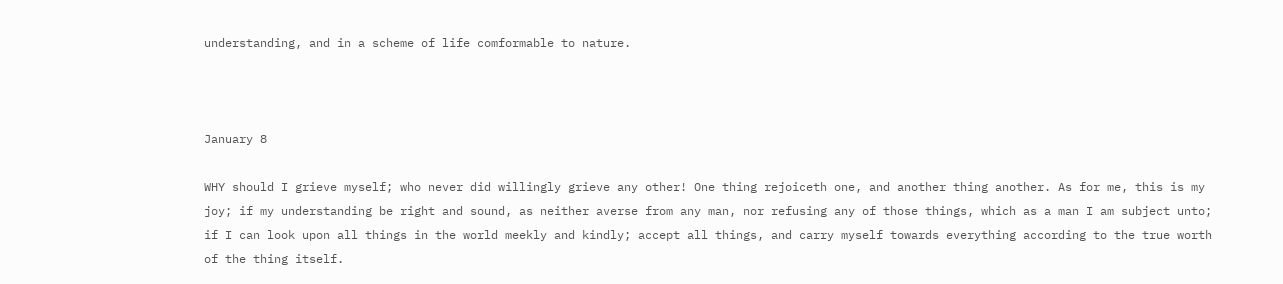understanding, and in a scheme of life comformable to nature.



January 8

WHY should I grieve myself; who never did willingly grieve any other! One thing rejoiceth one, and another thing another. As for me, this is my joy; if my understanding be right and sound, as neither averse from any man, nor refusing any of those things, which as a man I am subject unto; if I can look upon all things in the world meekly and kindly; accept all things, and carry myself towards everything according to the true worth of the thing itself.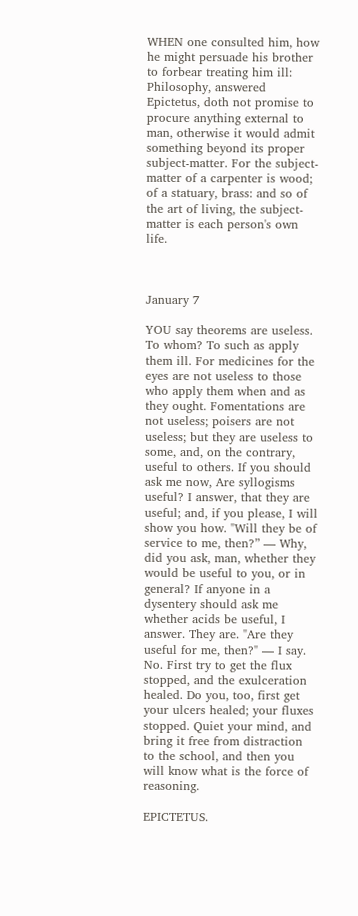WHEN one consulted him, how he might persuade his brother to forbear treating him ill: Philosophy, answered Epictetus, doth not promise to procure anything external to man, otherwise it would admit something beyond its proper subject-matter. For the subject-matter of a carpenter is wood; of a statuary, brass: and so of the art of living, the subject-matter is each person's own life.



January 7

YOU say theorems are useless. To whom? To such as apply them ill. For medicines for the eyes are not useless to those who apply them when and as they ought. Fomentations are not useless; poisers are not useless; but they are useless to some, and, on the contrary, useful to others. If you should ask me now, Are syllogisms useful? I answer, that they are useful; and, if you please, I will show you how. "Will they be of service to me, then?” — Why, did you ask, man, whether they would be useful to you, or in general? If anyone in a dysentery should ask me whether acids be useful, I answer. They are. "Are they useful for me, then?" — I say. No. First try to get the flux stopped, and the exulceration healed. Do you, too, first get your ulcers healed; your fluxes stopped. Quiet your mind, and bring it free from distraction to the school, and then you will know what is the force of reasoning.

EPICTETUS.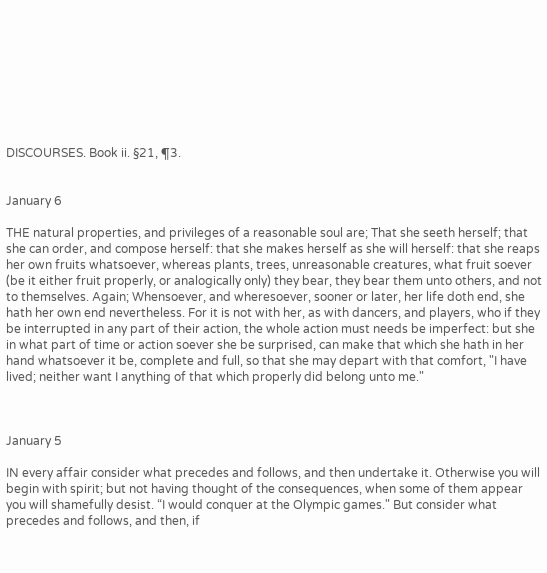DISCOURSES. Book ii. §21, ¶3.


January 6

THE natural properties, and privileges of a reasonable soul are; That she seeth herself; that she can order, and compose herself: that she makes herself as she will herself: that she reaps her own fruits whatsoever, whereas plants, trees, unreasonable creatures, what fruit soever (be it either fruit properly, or analogically only) they bear, they bear them unto others, and not to themselves. Again; Whensoever, and wheresoever, sooner or later, her life doth end, she hath her own end nevertheless. For it is not with her, as with dancers, and players, who if they be interrupted in any part of their action, the whole action must needs be imperfect: but she in what part of time or action soever she be surprised, can make that which she hath in her hand whatsoever it be, complete and full, so that she may depart with that comfort, "I have lived; neither want I anything of that which properly did belong unto me."



January 5

IN every affair consider what precedes and follows, and then undertake it. Otherwise you will begin with spirit; but not having thought of the consequences, when some of them appear you will shamefully desist. “I would conquer at the Olympic games." But consider what precedes and follows, and then, if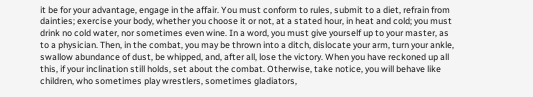it be for your advantage, engage in the affair. You must conform to rules, submit to a diet, refrain from dainties; exercise your body, whether you choose it or not, at a stated hour, in heat and cold; you must drink no cold water, nor sometimes even wine. In a word, you must give yourself up to your master, as to a physician. Then, in the combat, you may be thrown into a ditch, dislocate your arm, turn your ankle, swallow abundance of dust, be whipped, and, after all, lose the victory. When you have reckoned up all this, if your inclination still holds, set about the combat. Otherwise, take notice, you will behave like children, who sometimes play wrestlers, sometimes gladiators,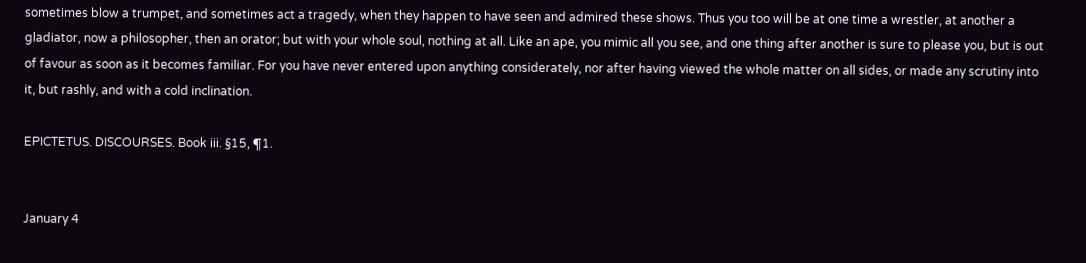sometimes blow a trumpet, and sometimes act a tragedy, when they happen to have seen and admired these shows. Thus you too will be at one time a wrestler, at another a gladiator, now a philosopher, then an orator; but with your whole soul, nothing at all. Like an ape, you mimic all you see, and one thing after another is sure to please you, but is out of favour as soon as it becomes familiar. For you have never entered upon anything considerately, nor after having viewed the whole matter on all sides, or made any scrutiny into it, but rashly, and with a cold inclination.

EPICTETUS. DISCOURSES. Book iii. §15, ¶1.


January 4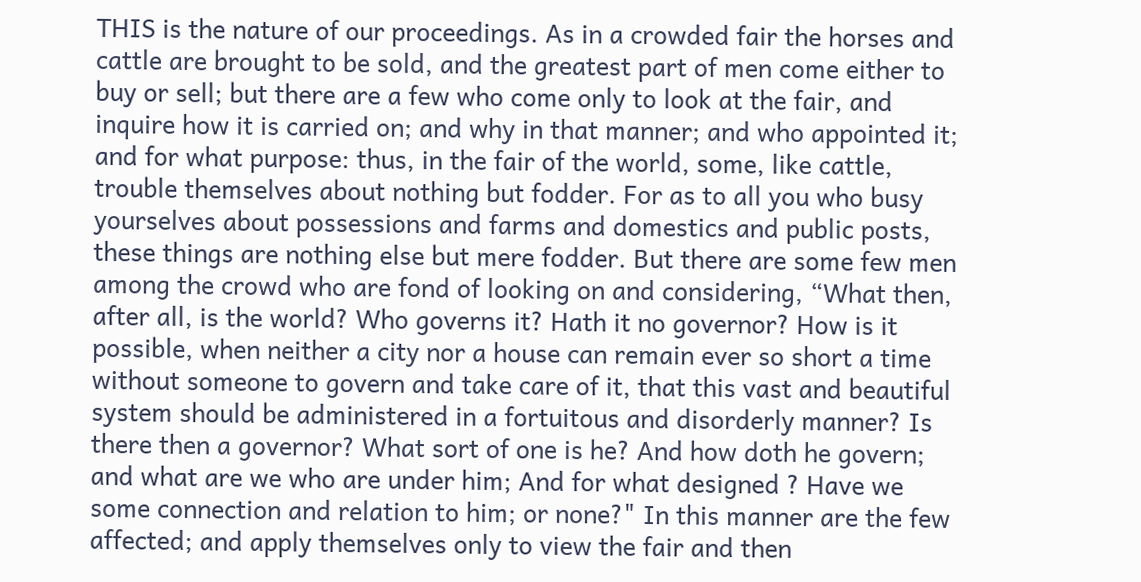THIS is the nature of our proceedings. As in a crowded fair the horses and cattle are brought to be sold, and the greatest part of men come either to buy or sell; but there are a few who come only to look at the fair, and inquire how it is carried on; and why in that manner; and who appointed it; and for what purpose: thus, in the fair of the world, some, like cattle, trouble themselves about nothing but fodder. For as to all you who busy yourselves about possessions and farms and domestics and public posts, these things are nothing else but mere fodder. But there are some few men among the crowd who are fond of looking on and considering, “What then, after all, is the world? Who governs it? Hath it no governor? How is it possible, when neither a city nor a house can remain ever so short a time without someone to govern and take care of it, that this vast and beautiful system should be administered in a fortuitous and disorderly manner? Is there then a governor? What sort of one is he? And how doth he govern; and what are we who are under him; And for what designed ? Have we some connection and relation to him; or none?" In this manner are the few affected; and apply themselves only to view the fair and then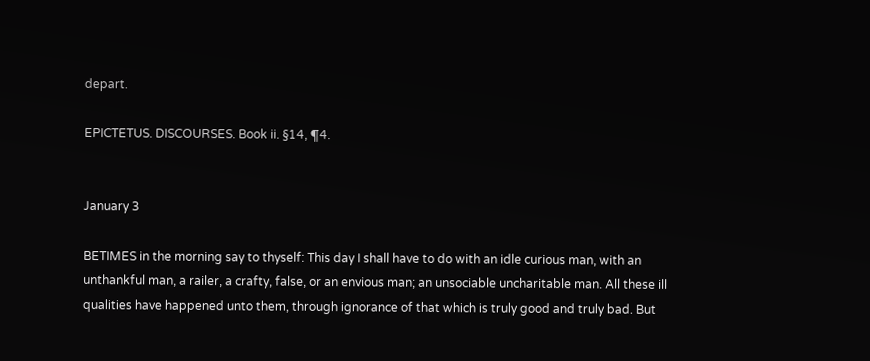depart.

EPICTETUS. DISCOURSES. Book ii. §14, ¶4.


January 3

BETIMES in the morning say to thyself: This day I shall have to do with an idle curious man, with an unthankful man, a railer, a crafty, false, or an envious man; an unsociable uncharitable man. All these ill qualities have happened unto them, through ignorance of that which is truly good and truly bad. But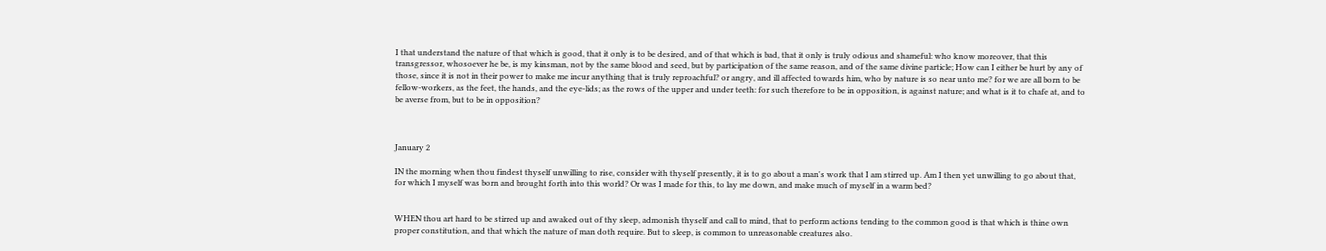I that understand the nature of that which is good, that it only is to be desired, and of that which is bad, that it only is truly odious and shameful: who know moreover, that this transgressor, whosoever he be, is my kinsman, not by the same blood and seed, but by participation of the same reason, and of the same divine particle; How can I either be hurt by any of those, since it is not in their power to make me incur anything that is truly reproachful? or angry, and ill affected towards him, who by nature is so near unto me? for we are all born to be fellow-workers, as the feet, the hands, and the eye-lids; as the rows of the upper and under teeth: for such therefore to be in opposition, is against nature; and what is it to chafe at, and to be averse from, but to be in opposition?



January 2

IN the morning when thou findest thyself unwilling to rise, consider with thyself presently, it is to go about a man's work that I am stirred up. Am I then yet unwilling to go about that, for which I myself was born and brought forth into this world? Or was I made for this, to lay me down, and make much of myself in a warm bed?


WHEN thou art hard to be stirred up and awaked out of thy sleep, admonish thyself and call to mind, that to perform actions tending to the common good is that which is thine own proper constitution, and that which the nature of man doth require. But to sleep, is common to unreasonable creatures also.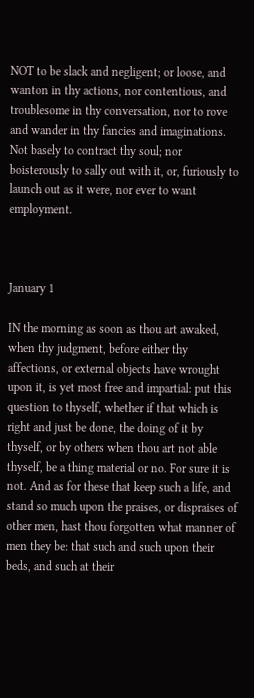NOT to be slack and negligent; or loose, and wanton in thy actions, nor contentious, and troublesome in thy conversation, nor to rove and wander in thy fancies and imaginations. Not basely to contract thy soul; nor boisterously to sally out with it, or, furiously to launch out as it were, nor ever to want employment.



January 1

IN the morning as soon as thou art awaked, when thy judgment, before either thy affections, or external objects have wrought upon it, is yet most free and impartial: put this question to thyself, whether if that which is right and just be done, the doing of it by thyself, or by others when thou art not able thyself, be a thing material or no. For sure it is not. And as for these that keep such a life, and stand so much upon the praises, or dispraises of other men, hast thou forgotten what manner of men they be: that such and such upon their beds, and such at their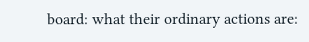board: what their ordinary actions are: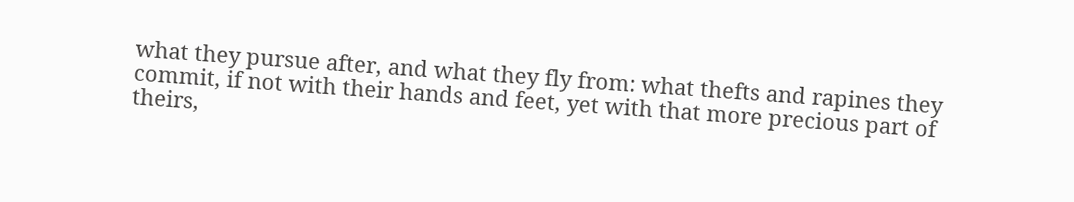what they pursue after, and what they fly from: what thefts and rapines they commit, if not with their hands and feet, yet with that more precious part of theirs,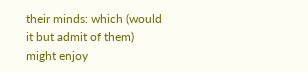their minds: which (would it but admit of them) might enjoy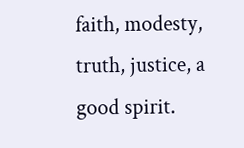faith, modesty, truth, justice, a good spirit.